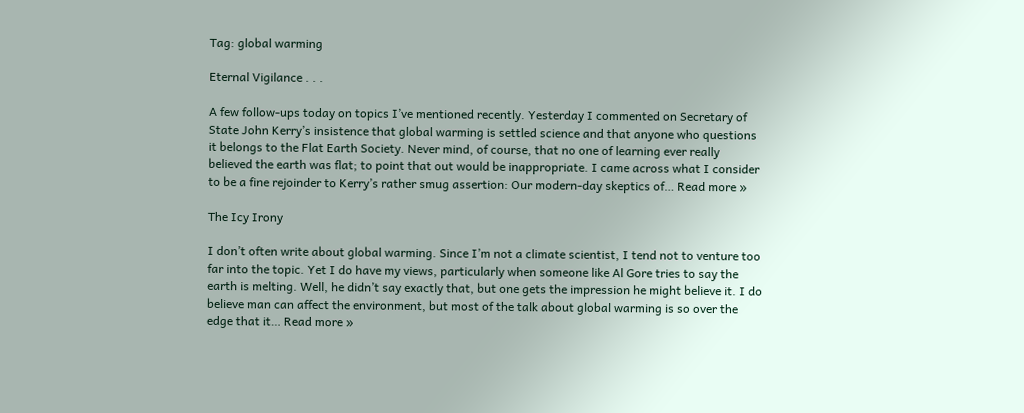Tag: global warming

Eternal Vigilance . . .

A few follow-ups today on topics I’ve mentioned recently. Yesterday I commented on Secretary of State John Kerry’s insistence that global warming is settled science and that anyone who questions it belongs to the Flat Earth Society. Never mind, of course, that no one of learning ever really believed the earth was flat; to point that out would be inappropriate. I came across what I consider to be a fine rejoinder to Kerry’s rather smug assertion: Our modern-day skeptics of… Read more »

The Icy Irony

I don’t often write about global warming. Since I’m not a climate scientist, I tend not to venture too far into the topic. Yet I do have my views, particularly when someone like Al Gore tries to say the earth is melting. Well, he didn’t say exactly that, but one gets the impression he might believe it. I do believe man can affect the environment, but most of the talk about global warming is so over the edge that it… Read more »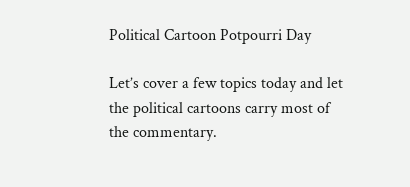Political Cartoon Potpourri Day

Let’s cover a few topics today and let the political cartoons carry most of the commentary.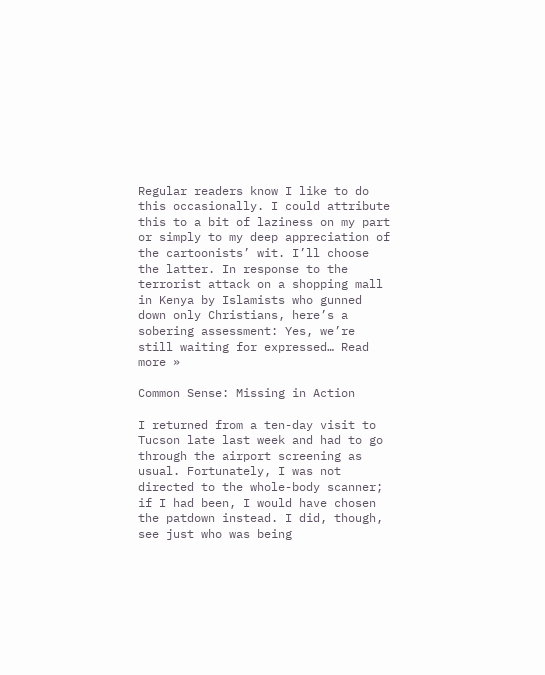Regular readers know I like to do this occasionally. I could attribute this to a bit of laziness on my part or simply to my deep appreciation of the cartoonists’ wit. I’ll choose the latter. In response to the terrorist attack on a shopping mall in Kenya by Islamists who gunned down only Christians, here’s a sobering assessment: Yes, we’re still waiting for expressed… Read more »

Common Sense: Missing in Action

I returned from a ten-day visit to Tucson late last week and had to go through the airport screening as usual. Fortunately, I was not directed to the whole-body scanner; if I had been, I would have chosen the patdown instead. I did, though, see just who was being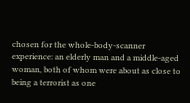chosen for the whole-body-scanner experience: an elderly man and a middle-aged woman, both of whom were about as close to being a terrorist as one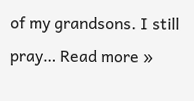of my grandsons. I still pray… Read more »